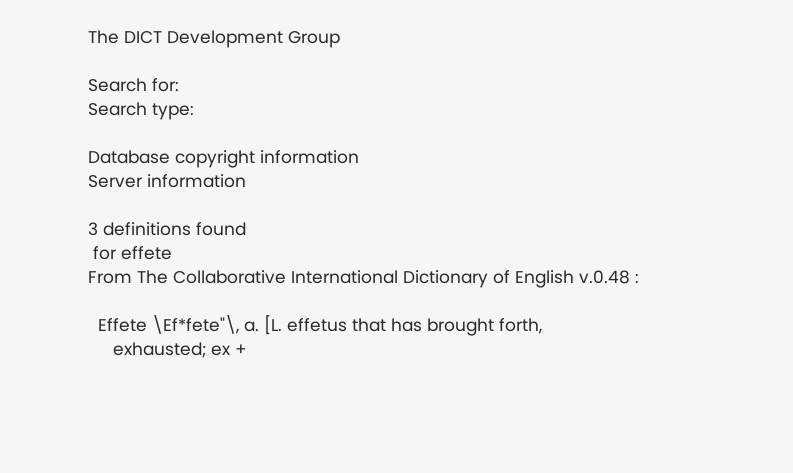The DICT Development Group

Search for:
Search type:

Database copyright information
Server information

3 definitions found
 for effete
From The Collaborative International Dictionary of English v.0.48 :

  Effete \Ef*fete"\, a. [L. effetus that has brought forth,
     exhausted; ex +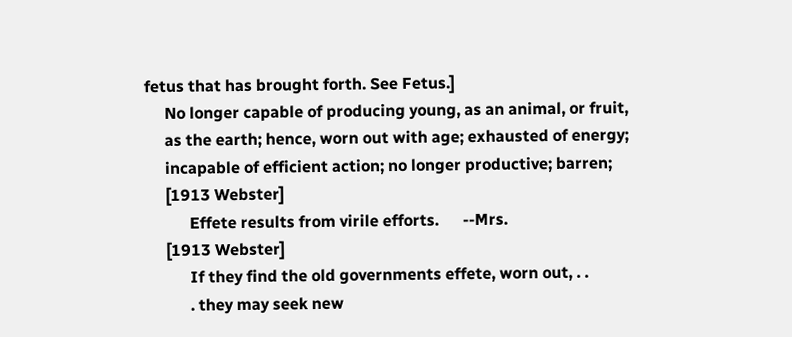fetus that has brought forth. See Fetus.]
     No longer capable of producing young, as an animal, or fruit,
     as the earth; hence, worn out with age; exhausted of energy;
     incapable of efficient action; no longer productive; barren;
     [1913 Webster]
           Effete results from virile efforts.      --Mrs.
     [1913 Webster]
           If they find the old governments effete, worn out, . .
           . they may seek new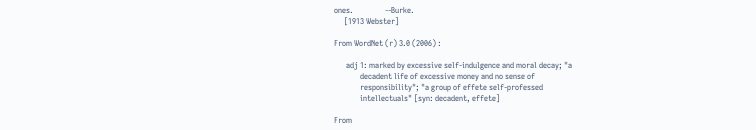ones.                --Burke.
     [1913 Webster]

From WordNet (r) 3.0 (2006) :

      adj 1: marked by excessive self-indulgence and moral decay; "a
             decadent life of excessive money and no sense of
             responsibility"; "a group of effete self-professed
             intellectuals" [syn: decadent, effete]

From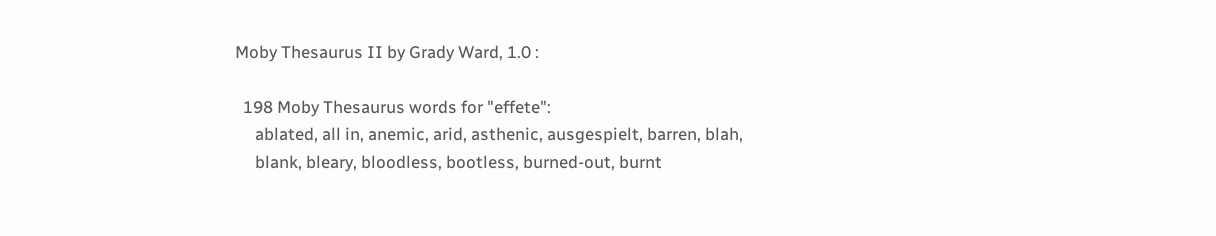Moby Thesaurus II by Grady Ward, 1.0 :

  198 Moby Thesaurus words for "effete":
     ablated, all in, anemic, arid, asthenic, ausgespielt, barren, blah,
     blank, bleary, bloodless, bootless, burned-out, burnt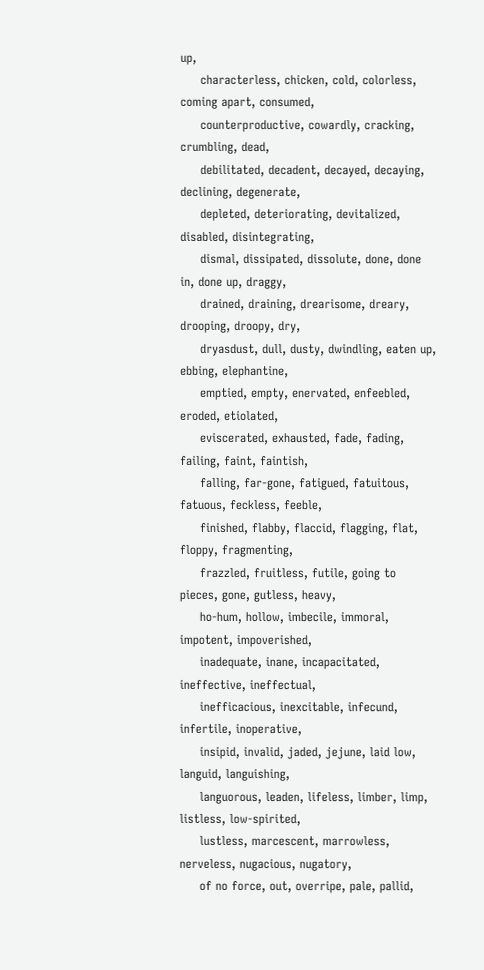up,
     characterless, chicken, cold, colorless, coming apart, consumed,
     counterproductive, cowardly, cracking, crumbling, dead,
     debilitated, decadent, decayed, decaying, declining, degenerate,
     depleted, deteriorating, devitalized, disabled, disintegrating,
     dismal, dissipated, dissolute, done, done in, done up, draggy,
     drained, draining, drearisome, dreary, drooping, droopy, dry,
     dryasdust, dull, dusty, dwindling, eaten up, ebbing, elephantine,
     emptied, empty, enervated, enfeebled, eroded, etiolated,
     eviscerated, exhausted, fade, fading, failing, faint, faintish,
     falling, far-gone, fatigued, fatuitous, fatuous, feckless, feeble,
     finished, flabby, flaccid, flagging, flat, floppy, fragmenting,
     frazzled, fruitless, futile, going to pieces, gone, gutless, heavy,
     ho-hum, hollow, imbecile, immoral, impotent, impoverished,
     inadequate, inane, incapacitated, ineffective, ineffectual,
     inefficacious, inexcitable, infecund, infertile, inoperative,
     insipid, invalid, jaded, jejune, laid low, languid, languishing,
     languorous, leaden, lifeless, limber, limp, listless, low-spirited,
     lustless, marcescent, marrowless, nerveless, nugacious, nugatory,
     of no force, out, overripe, pale, pallid,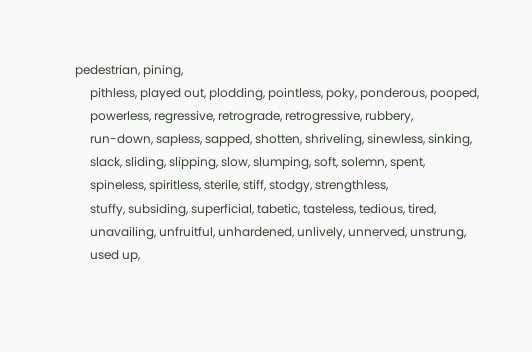pedestrian, pining,
     pithless, played out, plodding, pointless, poky, ponderous, pooped,
     powerless, regressive, retrograde, retrogressive, rubbery,
     run-down, sapless, sapped, shotten, shriveling, sinewless, sinking,
     slack, sliding, slipping, slow, slumping, soft, solemn, spent,
     spineless, spiritless, sterile, stiff, stodgy, strengthless,
     stuffy, subsiding, superficial, tabetic, tasteless, tedious, tired,
     unavailing, unfruitful, unhardened, unlively, unnerved, unstrung,
     used up,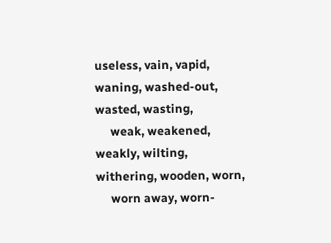useless, vain, vapid, waning, washed-out, wasted, wasting,
     weak, weakened, weakly, wilting, withering, wooden, worn,
     worn away, worn-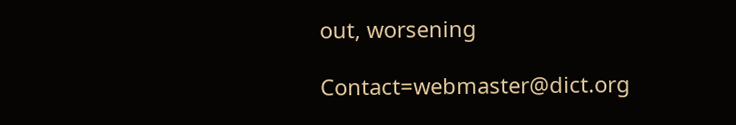out, worsening

Contact=webmaster@dict.org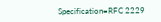Specification=RFC 2229